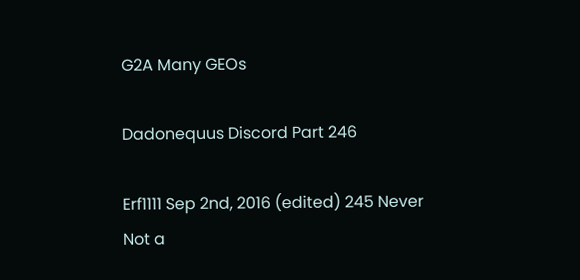G2A Many GEOs

Dadonequus Discord Part 246

Erf1111 Sep 2nd, 2016 (edited) 245 Never
Not a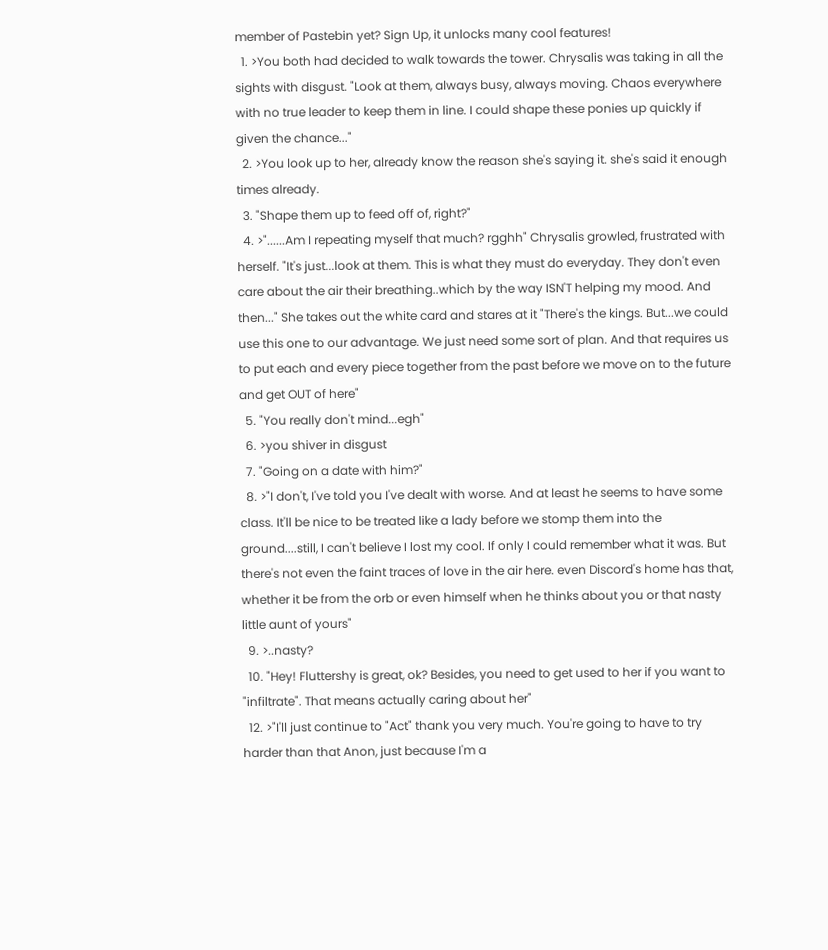member of Pastebin yet? Sign Up, it unlocks many cool features!
  1. >You both had decided to walk towards the tower. Chrysalis was taking in all the sights with disgust. "Look at them, always busy, always moving. Chaos everywhere with no true leader to keep them in line. I could shape these ponies up quickly if given the chance..."
  2. >You look up to her, already know the reason she's saying it. she's said it enough times already.
  3. "Shape them up to feed off of, right?"
  4. >"......Am I repeating myself that much? rgghh" Chrysalis growled, frustrated with herself. "It's just...look at them. This is what they must do everyday. They don't even care about the air their breathing..which by the way ISN'T helping my mood. And then..." She takes out the white card and stares at it "There's the kings. But...we could use this one to our advantage. We just need some sort of plan. And that requires us to put each and every piece together from the past before we move on to the future and get OUT of here"
  5. "You really don't mind...egh"
  6. >you shiver in disgust
  7. "Going on a date with him?"
  8. >"I don't, I've told you I've dealt with worse. And at least he seems to have some class. It'll be nice to be treated like a lady before we stomp them into the ground....still, I can't believe I lost my cool. If only I could remember what it was. But there's not even the faint traces of love in the air here. even Discord's home has that, whether it be from the orb or even himself when he thinks about you or that nasty little aunt of yours"
  9. >..nasty?
  10. "Hey! Fluttershy is great, ok? Besides, you need to get used to her if you want to "infiltrate". That means actually caring about her"
  12. >"I'll just continue to "Act" thank you very much. You're going to have to try harder than that Anon, just because I'm a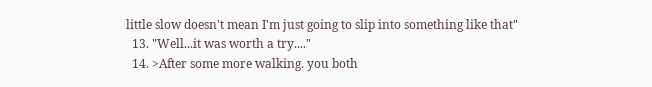little slow doesn't mean I'm just going to slip into something like that"
  13. "Well...it was worth a try...."
  14. >After some more walking. you both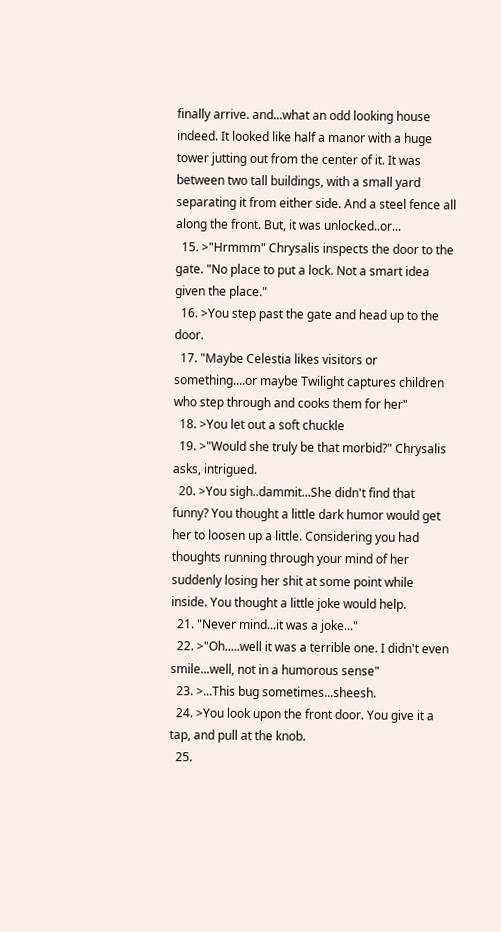finally arrive. and...what an odd looking house indeed. It looked like half a manor with a huge tower jutting out from the center of it. It was between two tall buildings, with a small yard separating it from either side. And a steel fence all along the front. But, it was unlocked..or...
  15. >"Hrmmm" Chrysalis inspects the door to the gate. "No place to put a lock. Not a smart idea given the place."
  16. >You step past the gate and head up to the door.
  17. "Maybe Celestia likes visitors or something....or maybe Twilight captures children who step through and cooks them for her"
  18. >You let out a soft chuckle
  19. >"Would she truly be that morbid?" Chrysalis asks, intrigued.
  20. >You sigh..dammit...She didn't find that funny? You thought a little dark humor would get her to loosen up a little. Considering you had thoughts running through your mind of her suddenly losing her shit at some point while inside. You thought a little joke would help.
  21. "Never mind...it was a joke..."
  22. >"Oh.....well it was a terrible one. I didn't even smile...well, not in a humorous sense"
  23. >...This bug sometimes...sheesh.
  24. >You look upon the front door. You give it a tap, and pull at the knob.
  25.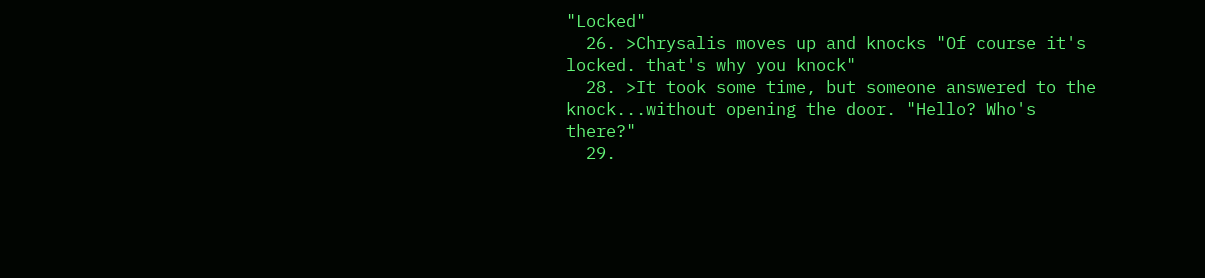"Locked"
  26. >Chrysalis moves up and knocks "Of course it's locked. that's why you knock"
  28. >It took some time, but someone answered to the knock...without opening the door. "Hello? Who's there?"
  29.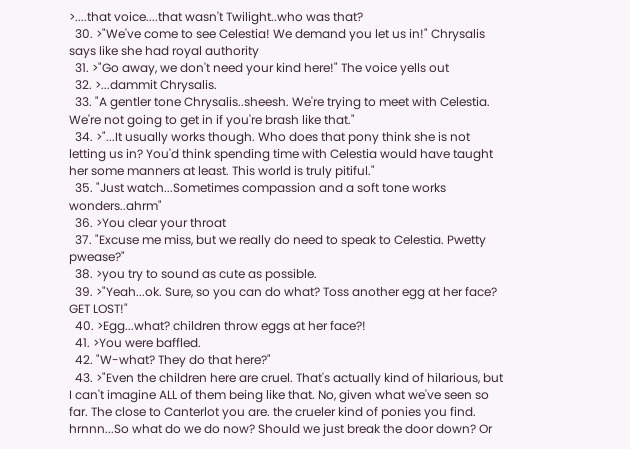>....that voice....that wasn't Twilight..who was that?
  30. >"We've come to see Celestia! We demand you let us in!" Chrysalis says like she had royal authority
  31. >"Go away, we don't need your kind here!" The voice yells out
  32. >...dammit Chrysalis.
  33. "A gentler tone Chrysalis..sheesh. We're trying to meet with Celestia. We're not going to get in if you're brash like that."
  34. >"...It usually works though. Who does that pony think she is not letting us in? You'd think spending time with Celestia would have taught her some manners at least. This world is truly pitiful."
  35. "Just watch...Sometimes compassion and a soft tone works wonders..ahrm"
  36. >You clear your throat
  37. "Excuse me miss, but we really do need to speak to Celestia. Pwetty pwease?"
  38. >you try to sound as cute as possible.
  39. >"Yeah...ok. Sure, so you can do what? Toss another egg at her face? GET LOST!"
  40. >Egg...what? children throw eggs at her face?!
  41. >You were baffled.
  42. "W-what? They do that here?"
  43. >"Even the children here are cruel. That's actually kind of hilarious, but I can't imagine ALL of them being like that. No, given what we've seen so far. The close to Canterlot you are. the crueler kind of ponies you find. hrnnn...So what do we do now? Should we just break the door down? Or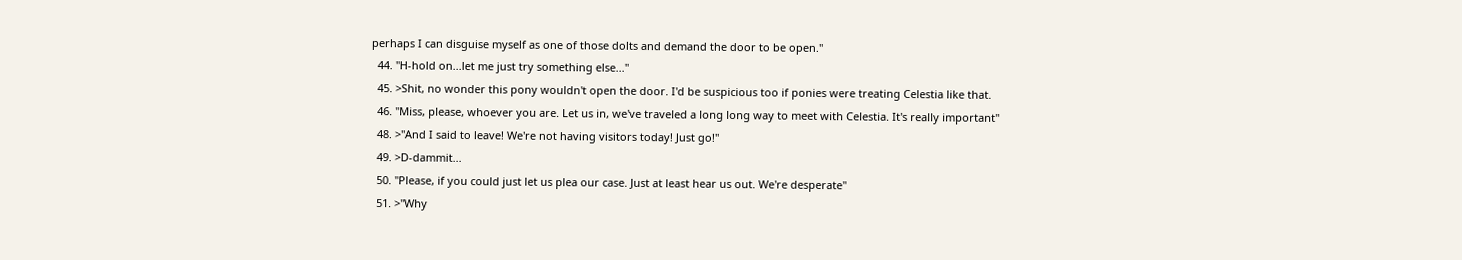perhaps I can disguise myself as one of those dolts and demand the door to be open."
  44. "H-hold on...let me just try something else..."
  45. >Shit, no wonder this pony wouldn't open the door. I'd be suspicious too if ponies were treating Celestia like that.
  46. "Miss, please, whoever you are. Let us in, we've traveled a long long way to meet with Celestia. It's really important"
  48. >"And I said to leave! We're not having visitors today! Just go!"
  49. >D-dammit...
  50. "Please, if you could just let us plea our case. Just at least hear us out. We're desperate"
  51. >"Why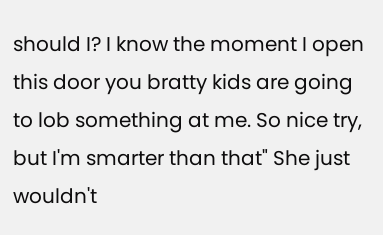should I? I know the moment I open this door you bratty kids are going to lob something at me. So nice try, but I'm smarter than that" She just wouldn't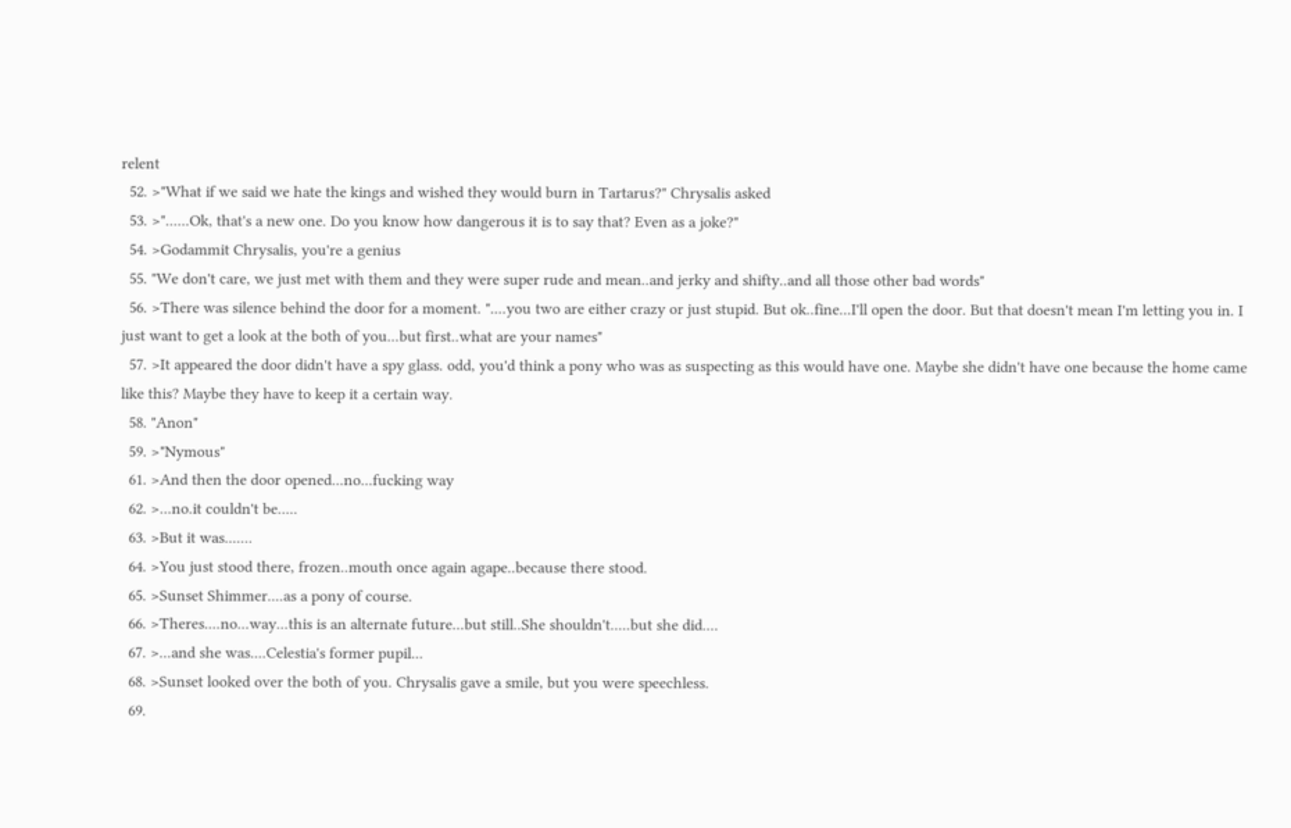relent
  52. >"What if we said we hate the kings and wished they would burn in Tartarus?" Chrysalis asked
  53. >"......Ok, that's a new one. Do you know how dangerous it is to say that? Even as a joke?"
  54. >Godammit Chrysalis, you're a genius
  55. "We don't care, we just met with them and they were super rude and mean..and jerky and shifty..and all those other bad words"
  56. >There was silence behind the door for a moment. "....you two are either crazy or just stupid. But ok..fine...I'll open the door. But that doesn't mean I'm letting you in. I just want to get a look at the both of you...but first..what are your names"
  57. >It appeared the door didn't have a spy glass. odd, you'd think a pony who was as suspecting as this would have one. Maybe she didn't have one because the home came like this? Maybe they have to keep it a certain way.
  58. "Anon"
  59. >"Nymous"
  61. >And then the door opened...no...fucking way
  62. >...no.it couldn't be.....
  63. >But it was.......
  64. >You just stood there, frozen..mouth once again agape..because there stood.
  65. >Sunset Shimmer....as a pony of course.
  66. >Theres....no...way...this is an alternate future...but still..She shouldn't.....but she did....
  67. >...and she was....Celestia's former pupil...
  68. >Sunset looked over the both of you. Chrysalis gave a smile, but you were speechless.
  69.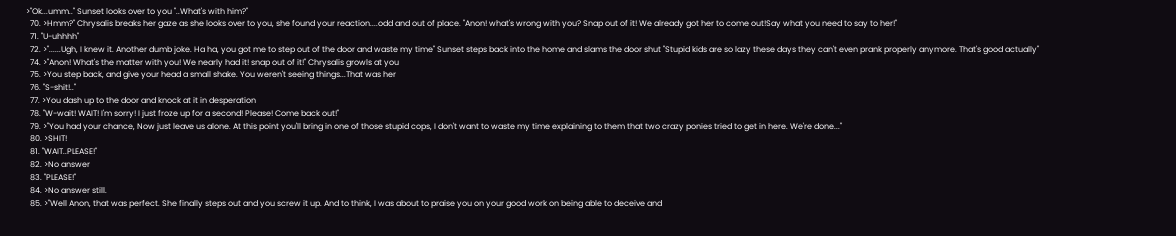>"Ok...umm.." Sunset looks over to you "..What's with him?"
  70. >Hmm?" Chrysalis breaks her gaze as she looks over to you, she found your reaction....odd and out of place. "Anon! what's wrong with you? Snap out of it! We already got her to come out!Say what you need to say to her!"
  71. "U-uhhhh"
  72. >"......Ugh, I knew it. Another dumb joke. Ha ha, you got me to step out of the door and waste my time" Sunset steps back into the home and slams the door shut "Stupid kids are so lazy these days they can't even prank properly anymore. That's good actually"
  74. >"Anon! What's the matter with you! We nearly had it! snap out of it!" Chrysalis growls at you
  75. >You step back, and give your head a small shake. You weren't seeing things...That was her
  76. "S-shit!.."
  77. >You dash up to the door and knock at it in desperation
  78. "W-wait! WAIT! I'm sorry! I just froze up for a second! Please! Come back out!"
  79. >"You had your chance, Now just leave us alone. At this point you'll bring in one of those stupid cops, I don't want to waste my time explaining to them that two crazy ponies tried to get in here. We're done..."
  80. >SHIT!
  81. "WAIT..PLEASE!"
  82. >No answer
  83. "PLEASE!"
  84. >No answer still.
  85. >"Well Anon, that was perfect. She finally steps out and you screw it up. And to think, I was about to praise you on your good work on being able to deceive and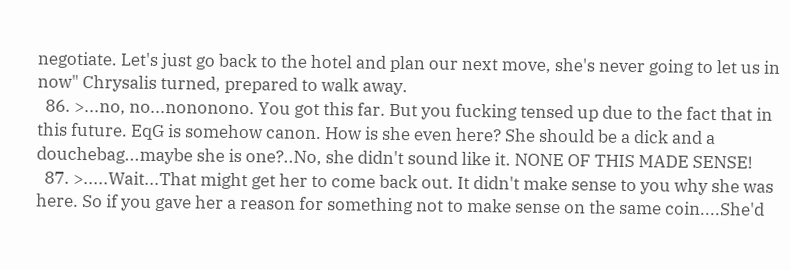negotiate. Let's just go back to the hotel and plan our next move, she's never going to let us in now" Chrysalis turned, prepared to walk away.
  86. >...no, no...nononono. You got this far. But you fucking tensed up due to the fact that in this future. EqG is somehow canon. How is she even here? She should be a dick and a douchebag...maybe she is one?..No, she didn't sound like it. NONE OF THIS MADE SENSE!
  87. >.....Wait...That might get her to come back out. It didn't make sense to you why she was here. So if you gave her a reason for something not to make sense on the same coin....She'd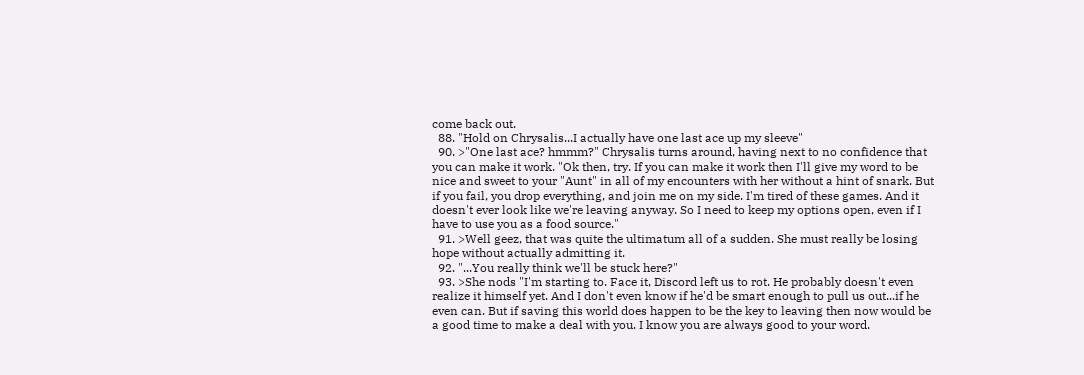come back out.
  88. "Hold on Chrysalis...I actually have one last ace up my sleeve"
  90. >"One last ace? hmmm?" Chrysalis turns around, having next to no confidence that you can make it work. "Ok then, try. If you can make it work then I'll give my word to be nice and sweet to your "Aunt" in all of my encounters with her without a hint of snark. But if you fail, you drop everything, and join me on my side. I'm tired of these games. And it doesn't ever look like we're leaving anyway. So I need to keep my options open, even if I have to use you as a food source."
  91. >Well geez, that was quite the ultimatum all of a sudden. She must really be losing hope without actually admitting it.
  92. "...You really think we'll be stuck here?"
  93. >She nods "I'm starting to. Face it, Discord left us to rot. He probably doesn't even realize it himself yet. And I don't even know if he'd be smart enough to pull us out...if he even can. But if saving this world does happen to be the key to leaving then now would be a good time to make a deal with you. I know you are always good to your word.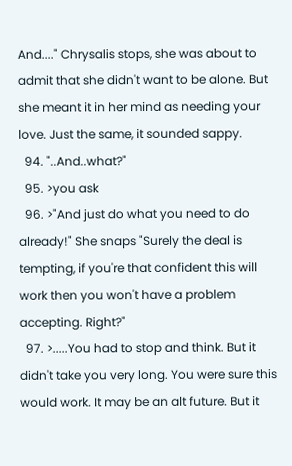And...." Chrysalis stops, she was about to admit that she didn't want to be alone. But she meant it in her mind as needing your love. Just the same, it sounded sappy.
  94. "..And..what?"
  95. >you ask
  96. >"And just do what you need to do already!" She snaps "Surely the deal is tempting, if you're that confident this will work then you won't have a problem accepting. Right?"
  97. >.....You had to stop and think. But it didn't take you very long. You were sure this would work. It may be an alt future. But it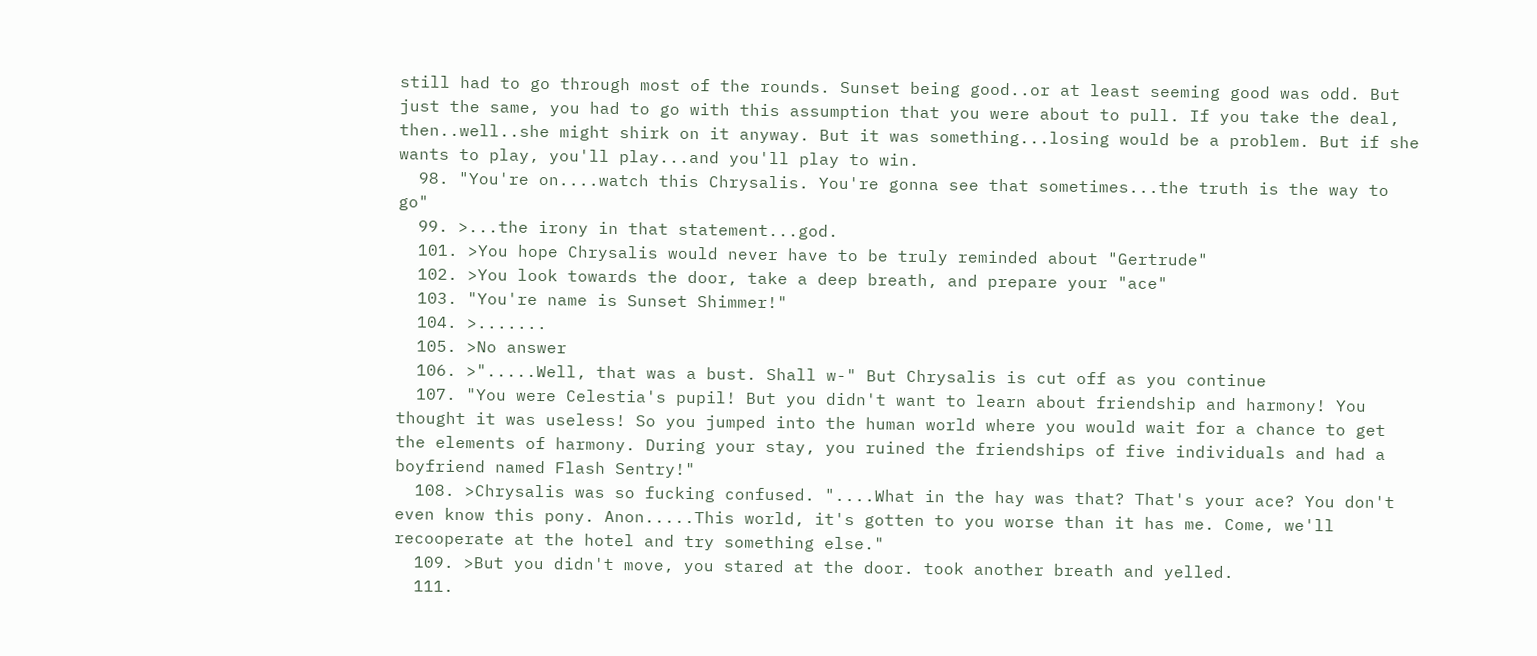still had to go through most of the rounds. Sunset being good..or at least seeming good was odd. But just the same, you had to go with this assumption that you were about to pull. If you take the deal, then..well..she might shirk on it anyway. But it was something...losing would be a problem. But if she wants to play, you'll play...and you'll play to win.
  98. "You're on....watch this Chrysalis. You're gonna see that sometimes...the truth is the way to go"
  99. >...the irony in that statement...god.
  101. >You hope Chrysalis would never have to be truly reminded about "Gertrude"
  102. >You look towards the door, take a deep breath, and prepare your "ace"
  103. "You're name is Sunset Shimmer!"
  104. >.......
  105. >No answer
  106. >".....Well, that was a bust. Shall w-" But Chrysalis is cut off as you continue
  107. "You were Celestia's pupil! But you didn't want to learn about friendship and harmony! You thought it was useless! So you jumped into the human world where you would wait for a chance to get the elements of harmony. During your stay, you ruined the friendships of five individuals and had a boyfriend named Flash Sentry!"
  108. >Chrysalis was so fucking confused. "....What in the hay was that? That's your ace? You don't even know this pony. Anon.....This world, it's gotten to you worse than it has me. Come, we'll recooperate at the hotel and try something else."
  109. >But you didn't move, you stared at the door. took another breath and yelled.
  111.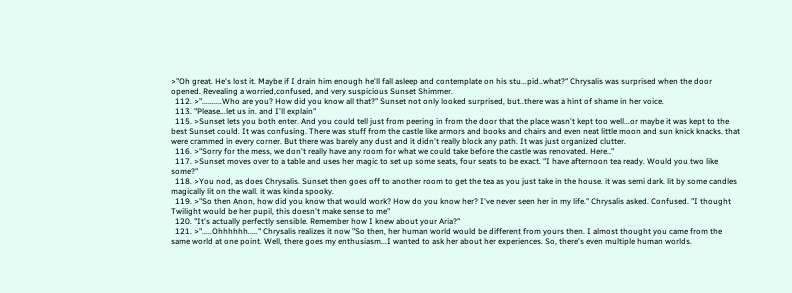>"Oh great. He's lost it. Maybe if I drain him enough he'll fall asleep and contemplate on his stu...pid..what?" Chrysalis was surprised when the door opened. Revealing a worried,confused, and very suspicious Sunset Shimmer.
  112. >"..........Who are you? How did you know all that?" Sunset not only looked surprised, but..there was a hint of shame in her voice.
  113. "Please...let us in. and I'll explain"
  115. >Sunset lets you both enter. And you could tell just from peering in from the door that the place wasn't kept too well...or maybe it was kept to the best Sunset could. It was confusing. There was stuff from the castle like armors and books and chairs and even neat little moon and sun knick knacks. that were crammed in every corner. But there was barely any dust and it didn't really block any path. It was just organized clutter.
  116. >"Sorry for the mess, we don't really have any room for what we could take before the castle was renovated. Here.."
  117. >Sunset moves over to a table and uses her magic to set up some seats, four seats to be exact. "I have afternoon tea ready. Would you two like some?"
  118. >You nod, as does Chrysalis. Sunset then goes off to another room to get the tea as you just take in the house. it was semi dark. lit by some candles magically lit on the wall. it was kinda spooky.
  119. >"So then Anon, how did you know that would work? How do you know her? I've never seen her in my life." Chrysalis asked. Confused. "I thought Twilight would be her pupil, this doesn't make sense to me"
  120. "It's actually perfectly sensible. Remember how I knew about your Aria?"
  121. >".....Ohhhhhh....." Chrysalis realizes it now "So then, her human world would be different from yours then. I almost thought you came from the same world at one point. Well, there goes my enthusiasm...I wanted to ask her about her experiences. So, there's even multiple human worlds.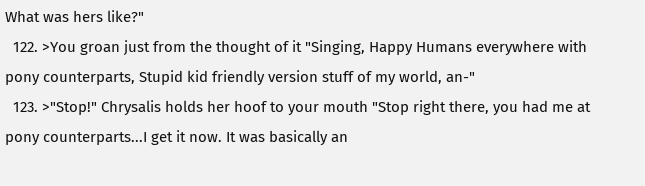What was hers like?"
  122. >You groan just from the thought of it "Singing, Happy Humans everywhere with pony counterparts, Stupid kid friendly version stuff of my world, an-"
  123. >"Stop!" Chrysalis holds her hoof to your mouth "Stop right there, you had me at pony counterparts...I get it now. It was basically an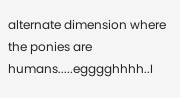alternate dimension where the ponies are humans.....egggghhhh..I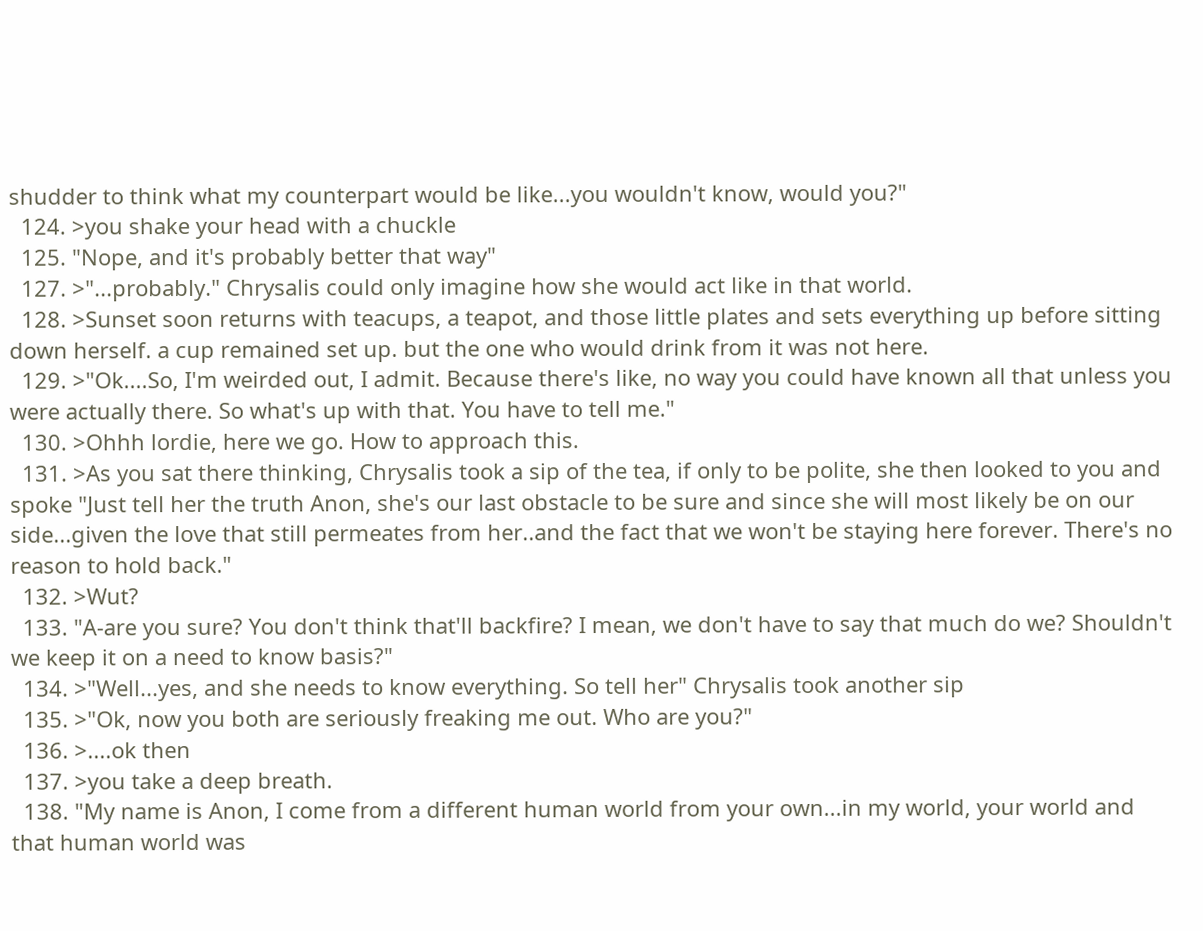shudder to think what my counterpart would be like...you wouldn't know, would you?"
  124. >you shake your head with a chuckle
  125. "Nope, and it's probably better that way"
  127. >"...probably." Chrysalis could only imagine how she would act like in that world.
  128. >Sunset soon returns with teacups, a teapot, and those little plates and sets everything up before sitting down herself. a cup remained set up. but the one who would drink from it was not here.
  129. >"Ok....So, I'm weirded out, I admit. Because there's like, no way you could have known all that unless you were actually there. So what's up with that. You have to tell me."
  130. >Ohhh lordie, here we go. How to approach this.
  131. >As you sat there thinking, Chrysalis took a sip of the tea, if only to be polite, she then looked to you and spoke "Just tell her the truth Anon, she's our last obstacle to be sure and since she will most likely be on our side...given the love that still permeates from her..and the fact that we won't be staying here forever. There's no reason to hold back."
  132. >Wut?
  133. "A-are you sure? You don't think that'll backfire? I mean, we don't have to say that much do we? Shouldn't we keep it on a need to know basis?"
  134. >"Well...yes, and she needs to know everything. So tell her" Chrysalis took another sip
  135. >"Ok, now you both are seriously freaking me out. Who are you?"
  136. >....ok then
  137. >you take a deep breath.
  138. "My name is Anon, I come from a different human world from your own...in my world, your world and that human world was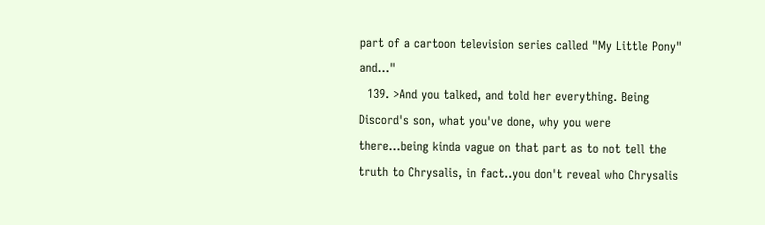part of a cartoon television series called "My Little Pony" and..."
  139. >And you talked, and told her everything. Being Discord's son, what you've done, why you were there...being kinda vague on that part as to not tell the truth to Chrysalis, in fact..you don't reveal who Chrysalis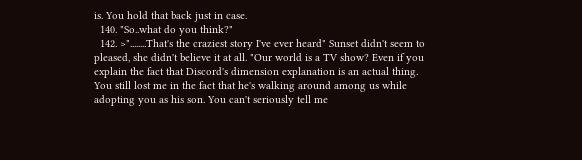is. You hold that back just in case.
  140. "So..what do you think?"
  142. >"........That's the craziest story I've ever heard" Sunset didn't seem to pleased, she didn't believe it at all. "Our world is a TV show? Even if you explain the fact that Discord's dimension explanation is an actual thing. You still lost me in the fact that he's walking around among us while adopting you as his son. You can't seriously tell me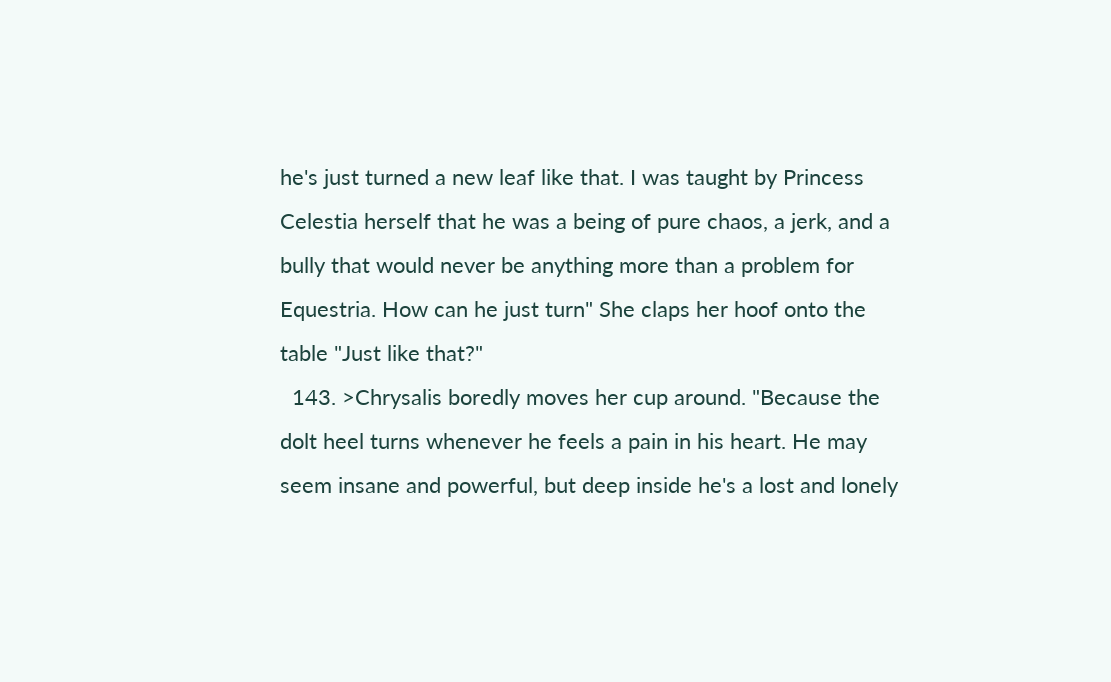he's just turned a new leaf like that. I was taught by Princess Celestia herself that he was a being of pure chaos, a jerk, and a bully that would never be anything more than a problem for Equestria. How can he just turn" She claps her hoof onto the table "Just like that?"
  143. >Chrysalis boredly moves her cup around. "Because the dolt heel turns whenever he feels a pain in his heart. He may seem insane and powerful, but deep inside he's a lost and lonely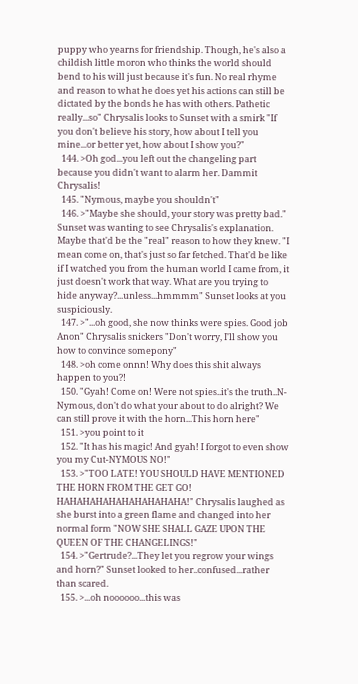puppy who yearns for friendship. Though, he's also a childish little moron who thinks the world should bend to his will just because it's fun. No real rhyme and reason to what he does yet his actions can still be dictated by the bonds he has with others. Pathetic really...so" Chrysalis looks to Sunset with a smirk "If you don't believe his story, how about I tell you mine...or better yet, how about I show you?"
  144. >Oh god...you left out the changeling part because you didn't want to alarm her. Dammit Chrysalis!
  145. "Nymous, maybe you shouldn't"
  146. >"Maybe she should, your story was pretty bad." Sunset was wanting to see Chrysalis's explanation. Maybe that'd be the "real" reason to how they knew. "I mean come on, that's just so far fetched. That'd be like if I watched you from the human world I came from, it just doesn't work that way. What are you trying to hide anyway?...unless...hmmmm" Sunset looks at you suspiciously.
  147. >"...oh good, she now thinks were spies. Good job Anon" Chrysalis snickers "Don't worry, I'll show you how to convince somepony"
  148. >oh come onnn! Why does this shit always happen to you?!
  150. "Gyah! Come on! Were not spies..it's the truth..N-Nymous, don't do what your about to do alright? We can still prove it with the horn...This horn here"
  151. >you point to it
  152. "It has his magic! And gyah! I forgot to even show you my Cut-NYMOUS NO!"
  153. >"TOO LATE! YOU SHOULD HAVE MENTIONED THE HORN FROM THE GET GO! HAHAHAHAHAHAHAHAHAHA!" Chrysalis laughed as she burst into a green flame and changed into her normal form "NOW SHE SHALL GAZE UPON THE QUEEN OF THE CHANGELINGS!"
  154. >"Gertrude?...They let you regrow your wings and horn?" Sunset looked to her..confused...rather than scared.
  155. >...oh noooooo...this was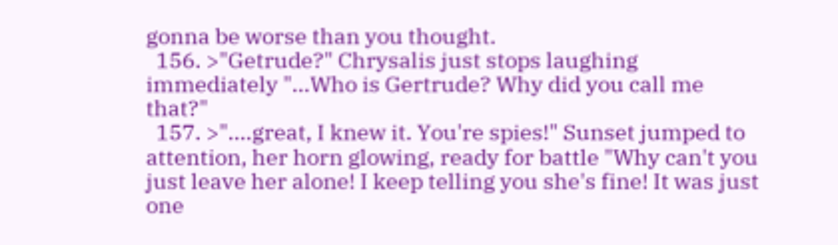gonna be worse than you thought.
  156. >"Getrude?" Chrysalis just stops laughing immediately "...Who is Gertrude? Why did you call me that?"
  157. >"....great, I knew it. You're spies!" Sunset jumped to attention, her horn glowing, ready for battle "Why can't you just leave her alone! I keep telling you she's fine! It was just one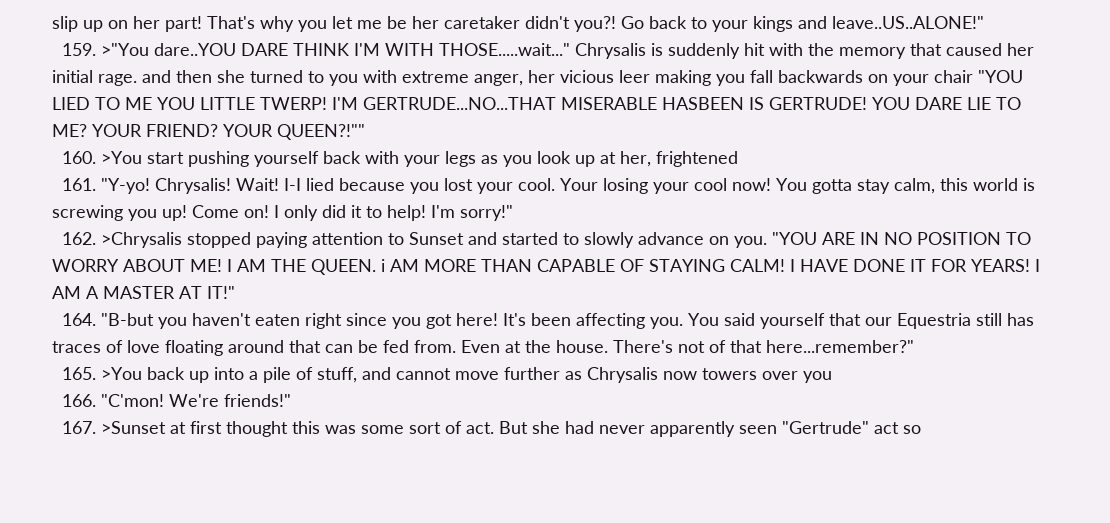slip up on her part! That's why you let me be her caretaker didn't you?! Go back to your kings and leave..US..ALONE!"
  159. >"You dare..YOU DARE THINK I'M WITH THOSE.....wait..." Chrysalis is suddenly hit with the memory that caused her initial rage. and then she turned to you with extreme anger, her vicious leer making you fall backwards on your chair "YOU LIED TO ME YOU LITTLE TWERP! I'M GERTRUDE...NO...THAT MISERABLE HASBEEN IS GERTRUDE! YOU DARE LIE TO ME? YOUR FRIEND? YOUR QUEEN?!""
  160. >You start pushing yourself back with your legs as you look up at her, frightened
  161. "Y-yo! Chrysalis! Wait! I-I lied because you lost your cool. Your losing your cool now! You gotta stay calm, this world is screwing you up! Come on! I only did it to help! I'm sorry!"
  162. >Chrysalis stopped paying attention to Sunset and started to slowly advance on you. "YOU ARE IN NO POSITION TO WORRY ABOUT ME! I AM THE QUEEN. i AM MORE THAN CAPABLE OF STAYING CALM! I HAVE DONE IT FOR YEARS! I AM A MASTER AT IT!"
  164. "B-but you haven't eaten right since you got here! It's been affecting you. You said yourself that our Equestria still has traces of love floating around that can be fed from. Even at the house. There's not of that here...remember?"
  165. >You back up into a pile of stuff, and cannot move further as Chrysalis now towers over you
  166. "C'mon! We're friends!"
  167. >Sunset at first thought this was some sort of act. But she had never apparently seen "Gertrude" act so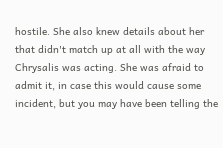hostile. She also knew details about her that didn't match up at all with the way Chrysalis was acting. She was afraid to admit it, in case this would cause some incident, but you may have been telling the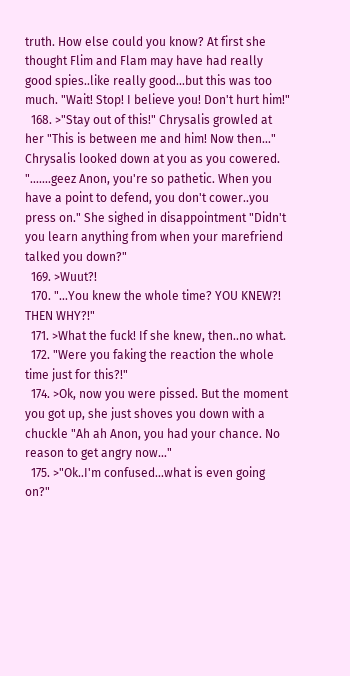truth. How else could you know? At first she thought Flim and Flam may have had really good spies..like really good...but this was too much. "Wait! Stop! I believe you! Don't hurt him!"
  168. >"Stay out of this!" Chrysalis growled at her "This is between me and him! Now then..." Chrysalis looked down at you as you cowered. ".......geez Anon, you're so pathetic. When you have a point to defend, you don't cower..you press on." She sighed in disappointment "Didn't you learn anything from when your marefriend talked you down?"
  169. >Wuut?!
  170. "...You knew the whole time? YOU KNEW?! THEN WHY?!"
  171. >What the fuck! If she knew, then..no what.
  172. "Were you faking the reaction the whole time just for this?!"
  174. >Ok, now you were pissed. But the moment you got up, she just shoves you down with a chuckle "Ah ah Anon, you had your chance. No reason to get angry now..."
  175. >"Ok..I'm confused...what is even going on?"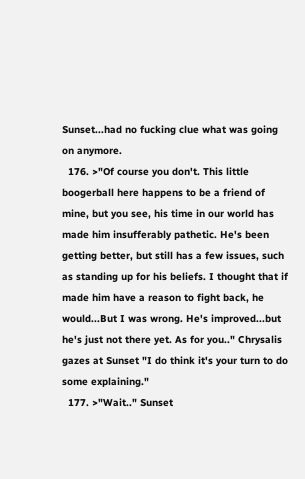Sunset...had no fucking clue what was going on anymore.
  176. >"Of course you don't. This little boogerball here happens to be a friend of mine, but you see, his time in our world has made him insufferably pathetic. He's been getting better, but still has a few issues, such as standing up for his beliefs. I thought that if made him have a reason to fight back, he would...But I was wrong. He's improved...but he's just not there yet. As for you.." Chrysalis gazes at Sunset "I do think it's your turn to do some explaining."
  177. >"Wait.." Sunset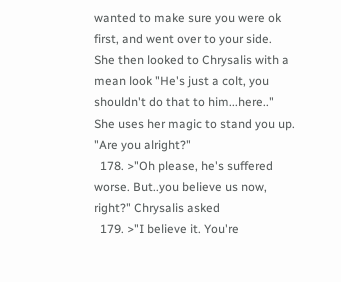wanted to make sure you were ok first, and went over to your side. She then looked to Chrysalis with a mean look "He's just a colt, you shouldn't do that to him...here.." She uses her magic to stand you up. "Are you alright?"
  178. >"Oh please, he's suffered worse. But..you believe us now, right?" Chrysalis asked
  179. >"I believe it. You're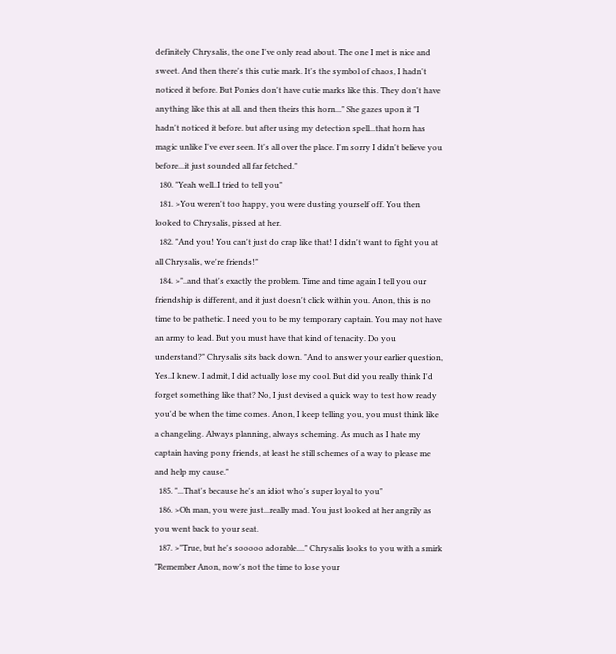definitely Chrysalis, the one I've only read about. The one I met is nice and sweet. And then there's this cutie mark. It's the symbol of chaos, I hadn't noticed it before. But Ponies don't have cutie marks like this. They don't have anything like this at all. and then theirs this horn..." She gazes upon it "I hadn't noticed it before. but after using my detection spell...that horn has magic unlike I've ever seen. It's all over the place. I'm sorry I didn't believe you before...it just sounded all far fetched."
  180. "Yeah well..I tried to tell you"
  181. >You weren't too happy, you were dusting yourself off. You then looked to Chrysalis, pissed at her.
  182. "And you! You can't just do crap like that! I didn't want to fight you at all Chrysalis, we're friends!"
  184. >"..and that's exactly the problem. Time and time again I tell you our friendship is different, and it just doesn't click within you. Anon, this is no time to be pathetic. I need you to be my temporary captain. You may not have an army to lead. But you must have that kind of tenacity. Do you understand?" Chrysalis sits back down. "And to answer your earlier question, Yes..I knew. I admit, I did actually lose my cool. But did you really think I'd forget something like that? No, I just devised a quick way to test how ready you'd be when the time comes. Anon, I keep telling you, you must think like a changeling. Always planning, always scheming. As much as I hate my captain having pony friends, at least he still schemes of a way to please me and help my cause."
  185. "...That's because he's an idiot who's super loyal to you"
  186. >Oh man, you were just...really mad. You just looked at her angrily as you went back to your seat.
  187. >"True, but he's sooooo adorable...." Chrysalis looks to you with a smirk "Remember Anon, now's not the time to lose your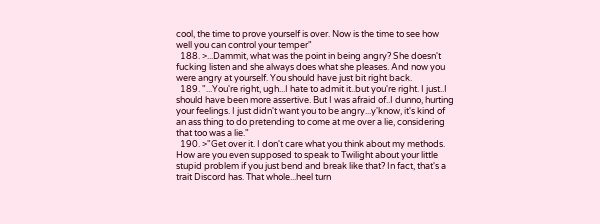cool, the time to prove yourself is over. Now is the time to see how well you can control your temper"
  188. >...Dammit, what was the point in being angry? She doesn't fucking listen and she always does what she pleases. And now you were angry at yourself. You should have just bit right back.
  189. "...You're right, ugh...I hate to admit it..but you're right. I just..I should have been more assertive. But I was afraid of..I dunno, hurting your feelings. I just didn't want you to be angry...y'know, it's kind of an ass thing to do pretending to come at me over a lie, considering that too was a lie."
  190. >"Get over it. I don't care what you think about my methods. How are you even supposed to speak to Twilight about your little stupid problem if you just bend and break like that? In fact, that's a trait Discord has. That whole...heel turn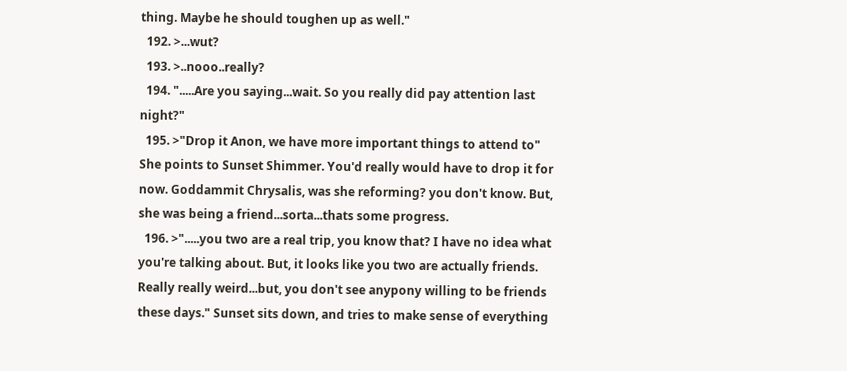thing. Maybe he should toughen up as well."
  192. >...wut?
  193. >..nooo..really?
  194. ".....Are you saying...wait. So you really did pay attention last night?"
  195. >"Drop it Anon, we have more important things to attend to" She points to Sunset Shimmer. You'd really would have to drop it for now. Goddammit Chrysalis, was she reforming? you don't know. But, she was being a friend...sorta...thats some progress.
  196. >".....you two are a real trip, you know that? I have no idea what you're talking about. But, it looks like you two are actually friends. Really really weird...but, you don't see anypony willing to be friends these days." Sunset sits down, and tries to make sense of everything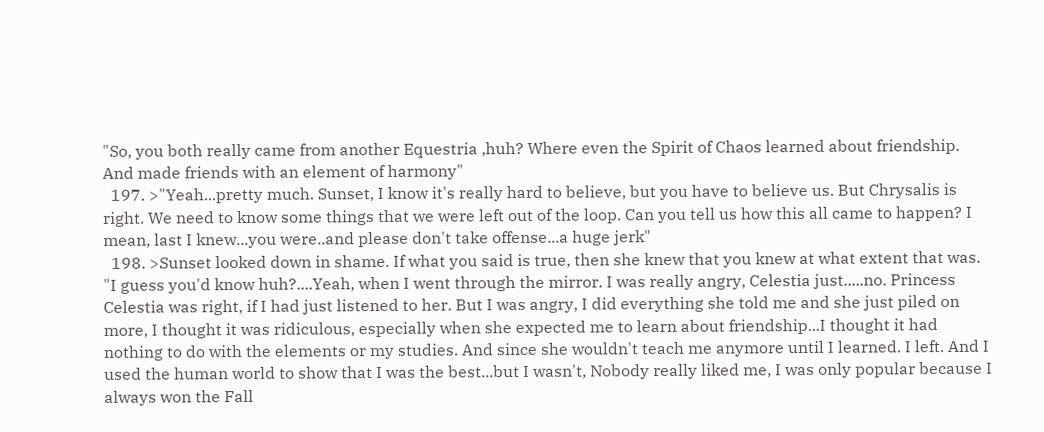"So, you both really came from another Equestria ,huh? Where even the Spirit of Chaos learned about friendship. And made friends with an element of harmony"
  197. >"Yeah...pretty much. Sunset, I know it's really hard to believe, but you have to believe us. But Chrysalis is right. We need to know some things that we were left out of the loop. Can you tell us how this all came to happen? I mean, last I knew...you were..and please don't take offense...a huge jerk"
  198. >Sunset looked down in shame. If what you said is true, then she knew that you knew at what extent that was. "I guess you'd know huh?....Yeah, when I went through the mirror. I was really angry, Celestia just.....no. Princess Celestia was right, if I had just listened to her. But I was angry, I did everything she told me and she just piled on more, I thought it was ridiculous, especially when she expected me to learn about friendship...I thought it had nothing to do with the elements or my studies. And since she wouldn't teach me anymore until I learned. I left. And I used the human world to show that I was the best...but I wasn't, Nobody really liked me, I was only popular because I always won the Fall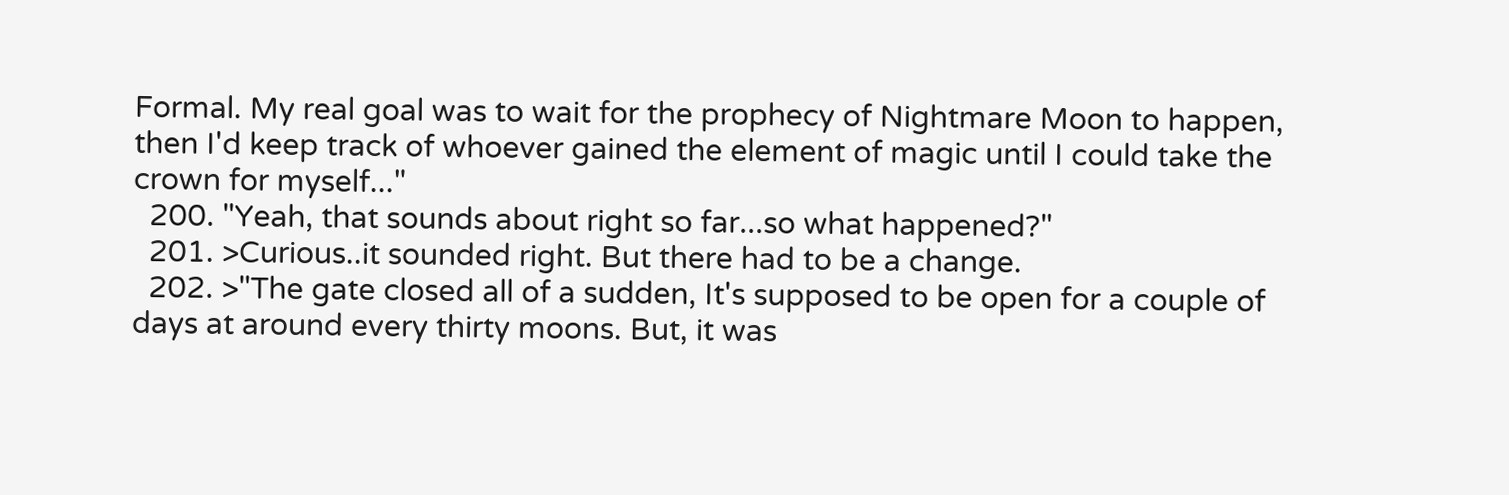Formal. My real goal was to wait for the prophecy of Nightmare Moon to happen, then I'd keep track of whoever gained the element of magic until I could take the crown for myself..."
  200. "Yeah, that sounds about right so far...so what happened?"
  201. >Curious..it sounded right. But there had to be a change.
  202. >"The gate closed all of a sudden, It's supposed to be open for a couple of days at around every thirty moons. But, it was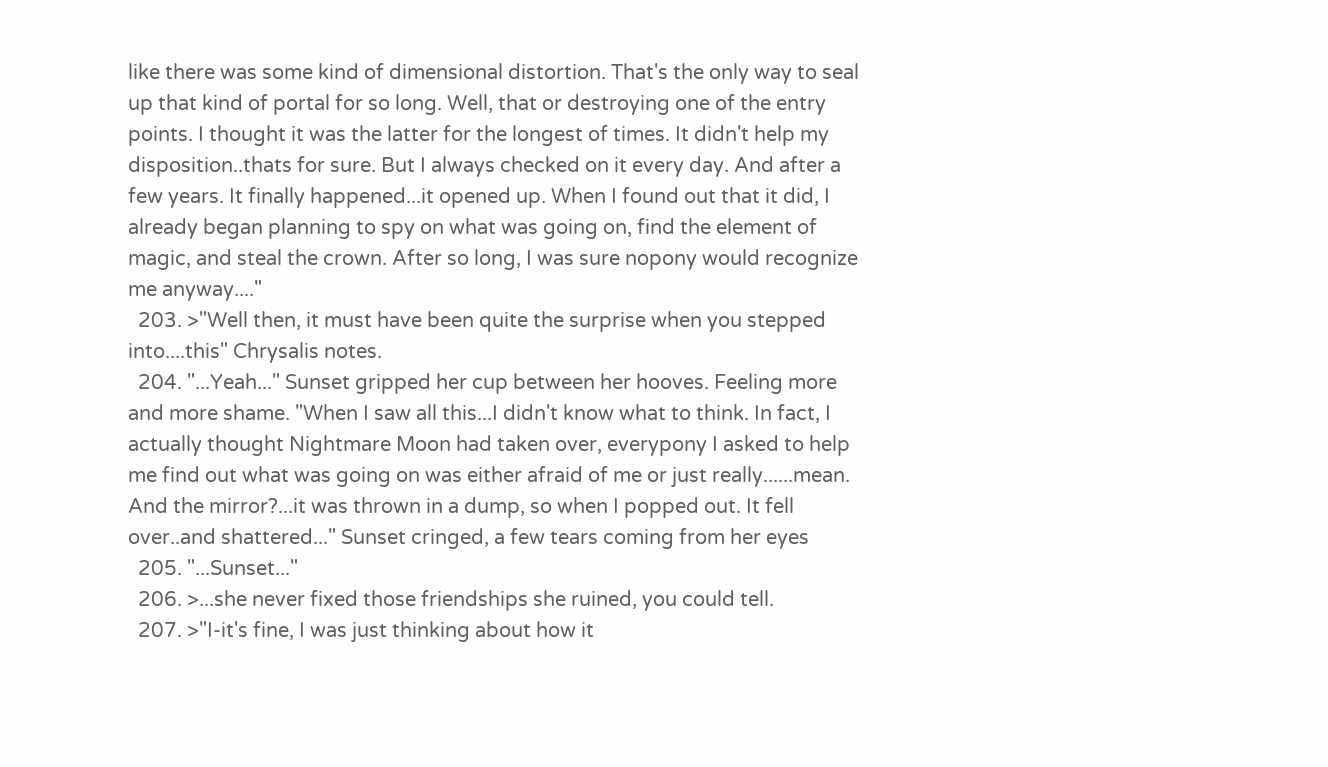like there was some kind of dimensional distortion. That's the only way to seal up that kind of portal for so long. Well, that or destroying one of the entry points. I thought it was the latter for the longest of times. It didn't help my disposition..thats for sure. But I always checked on it every day. And after a few years. It finally happened...it opened up. When I found out that it did, I already began planning to spy on what was going on, find the element of magic, and steal the crown. After so long, I was sure nopony would recognize me anyway...."
  203. >"Well then, it must have been quite the surprise when you stepped into....this" Chrysalis notes.
  204. "...Yeah..." Sunset gripped her cup between her hooves. Feeling more and more shame. "When I saw all this...I didn't know what to think. In fact, I actually thought Nightmare Moon had taken over, everypony I asked to help me find out what was going on was either afraid of me or just really......mean. And the mirror?...it was thrown in a dump, so when I popped out. It fell over..and shattered..." Sunset cringed, a few tears coming from her eyes
  205. "...Sunset..."
  206. >...she never fixed those friendships she ruined, you could tell.
  207. >"I-it's fine, I was just thinking about how it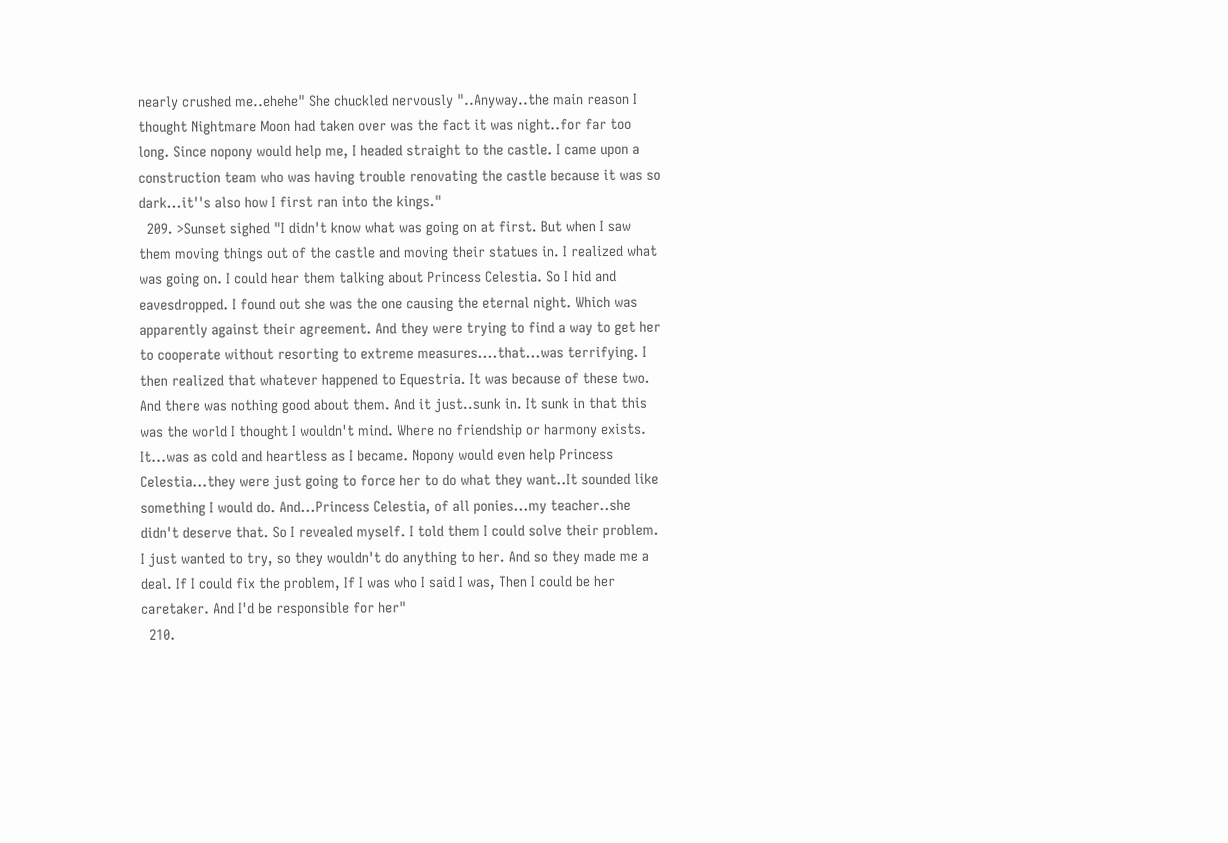nearly crushed me..ehehe" She chuckled nervously "..Anyway..the main reason I thought Nightmare Moon had taken over was the fact it was night..for far too long. Since nopony would help me, I headed straight to the castle. I came upon a construction team who was having trouble renovating the castle because it was so dark...it''s also how I first ran into the kings."
  209. >Sunset sighed "I didn't know what was going on at first. But when I saw them moving things out of the castle and moving their statues in. I realized what was going on. I could hear them talking about Princess Celestia. So I hid and eavesdropped. I found out she was the one causing the eternal night. Which was apparently against their agreement. And they were trying to find a way to get her to cooperate without resorting to extreme measures....that...was terrifying. I then realized that whatever happened to Equestria. It was because of these two. And there was nothing good about them. And it just..sunk in. It sunk in that this was the world I thought I wouldn't mind. Where no friendship or harmony exists. It...was as cold and heartless as I became. Nopony would even help Princess Celestia...they were just going to force her to do what they want..It sounded like something I would do. And...Princess Celestia, of all ponies...my teacher..she didn't deserve that. So I revealed myself. I told them I could solve their problem. I just wanted to try, so they wouldn't do anything to her. And so they made me a deal. If I could fix the problem, If I was who I said I was, Then I could be her caretaker. And I'd be responsible for her"
  210.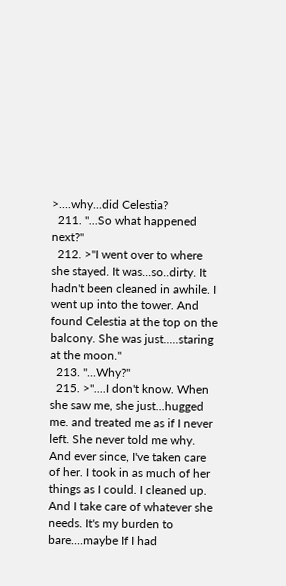>....why...did Celestia?
  211. "...So what happened next?"
  212. >"I went over to where she stayed. It was...so..dirty. It hadn't been cleaned in awhile. I went up into the tower. And found Celestia at the top on the balcony. She was just.....staring at the moon."
  213. "...Why?"
  215. >"....I don't know. When she saw me, she just...hugged me. and treated me as if I never left. She never told me why. And ever since, I've taken care of her. I took in as much of her things as I could. I cleaned up. And I take care of whatever she needs. It's my burden to bare....maybe If I had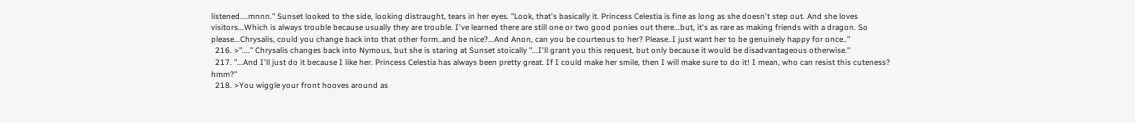listened....mnnn." Sunset looked to the side, looking distraught, tears in her eyes. "Look, that's basically it. Princess Celestia is fine as long as she doesn't step out. And she loves visitors...Which is always trouble because usually they are trouble. I've learned there are still one or two good ponies out there...but, it's as rare as making friends with a dragon. So please...Chrysalis, could you change back into that other form..and be nice?...And Anon, can you be courteous to her? Please..I just want her to be genuinely happy for once.."
  216. >"...." Chrysalis changes back into Nymous, but she is staring at Sunset stoically "...I'll grant you this request, but only because it would be disadvantageous otherwise."
  217. "...And I'll just do it because I like her. Princess Celestia has always been pretty great. If I could make her smile, then I will make sure to do it! I mean, who can resist this cuteness? hmm?"
  218. >You wiggle your front hooves around as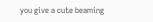you give a cute beaming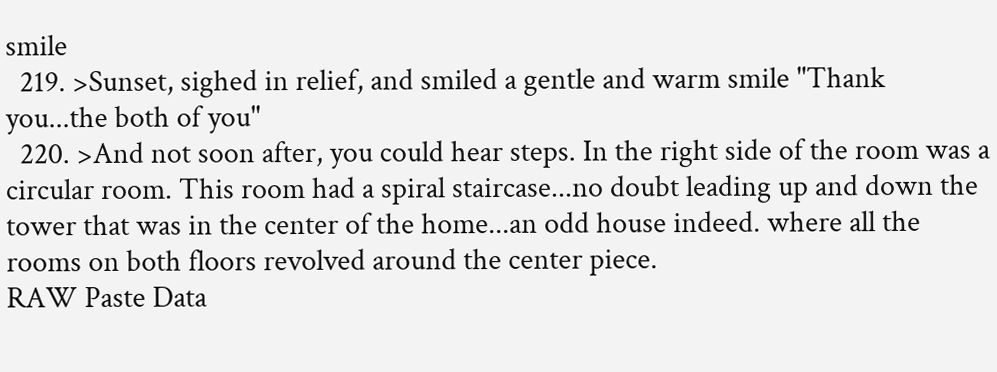smile
  219. >Sunset, sighed in relief, and smiled a gentle and warm smile "Thank you...the both of you"
  220. >And not soon after, you could hear steps. In the right side of the room was a circular room. This room had a spiral staircase...no doubt leading up and down the tower that was in the center of the home...an odd house indeed. where all the rooms on both floors revolved around the center piece.
RAW Paste Data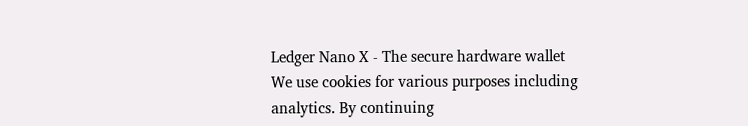Ledger Nano X - The secure hardware wallet
We use cookies for various purposes including analytics. By continuing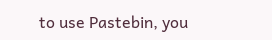to use Pastebin, you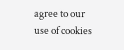agree to our use of cookies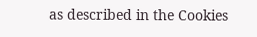as described in the Cookies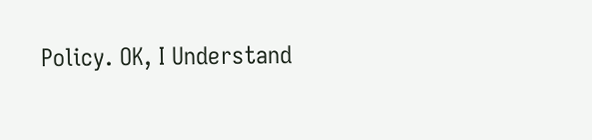Policy. OK, I Understand